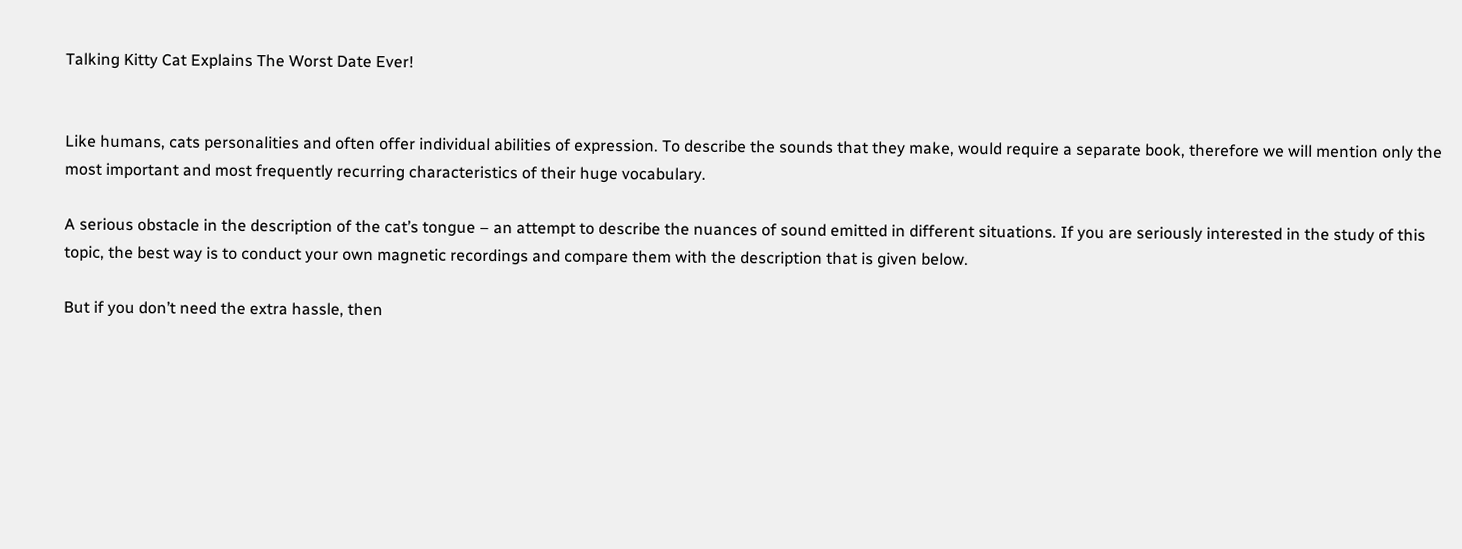Talking Kitty Cat Explains The Worst Date Ever!


Like humans, cats personalities and often offer individual abilities of expression. To describe the sounds that they make, would require a separate book, therefore we will mention only the most important and most frequently recurring characteristics of their huge vocabulary.

A serious obstacle in the description of the cat’s tongue – an attempt to describe the nuances of sound emitted in different situations. If you are seriously interested in the study of this topic, the best way is to conduct your own magnetic recordings and compare them with the description that is given below.

But if you don’t need the extra hassle, then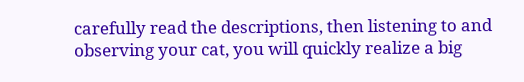carefully read the descriptions, then listening to and observing your cat, you will quickly realize a big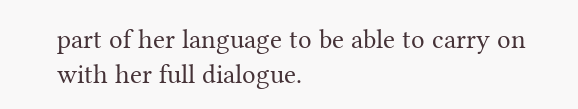part of her language to be able to carry on with her full dialogue.